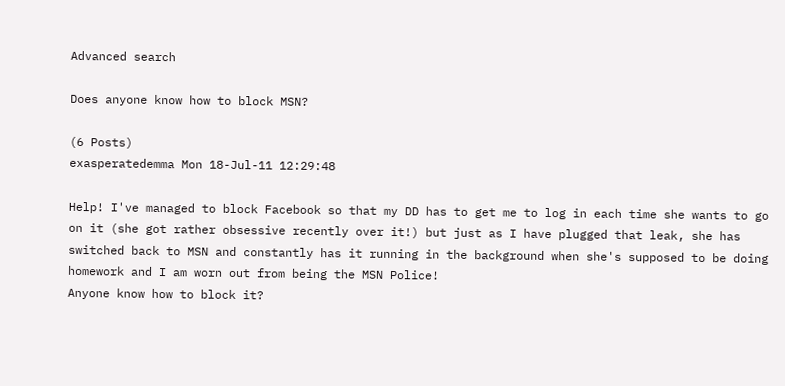Advanced search

Does anyone know how to block MSN?

(6 Posts)
exasperatedemma Mon 18-Jul-11 12:29:48

Help! I've managed to block Facebook so that my DD has to get me to log in each time she wants to go on it (she got rather obsessive recently over it!) but just as I have plugged that leak, she has switched back to MSN and constantly has it running in the background when she's supposed to be doing homework and I am worn out from being the MSN Police!
Anyone know how to block it?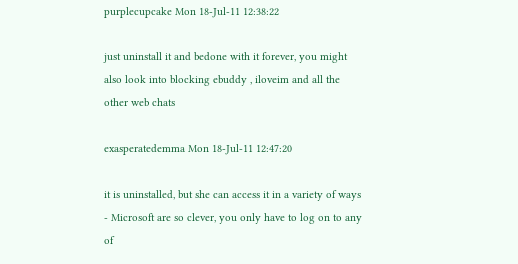purplecupcake Mon 18-Jul-11 12:38:22

just uninstall it and bedone with it forever, you might also look into blocking ebuddy , iloveim and all the other web chats

exasperatedemma Mon 18-Jul-11 12:47:20

it is uninstalled, but she can access it in a variety of ways - Microsoft are so clever, you only have to log on to any of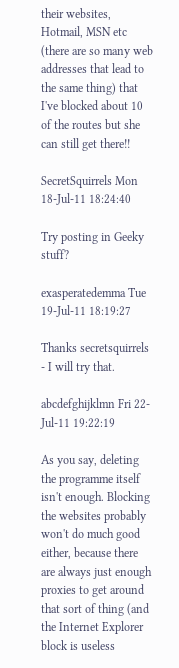their websites, Hotmail, MSN etc (there are so many web addresses that lead to the same thing) that I've blocked about 10 of the routes but she can still get there!!

SecretSquirrels Mon 18-Jul-11 18:24:40

Try posting in Geeky stuff?

exasperatedemma Tue 19-Jul-11 18:19:27

Thanks secretsquirrels - I will try that.

abcdefghijklmn Fri 22-Jul-11 19:22:19

As you say, deleting the programme itself isn't enough. Blocking the websites probably won't do much good either, because there are always just enough proxies to get around that sort of thing (and the Internet Explorer block is useless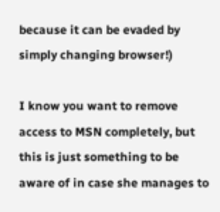because it can be evaded by simply changing browser!)

I know you want to remove access to MSN completely, but this is just something to be aware of in case she manages to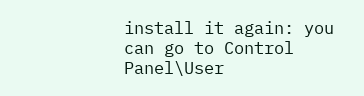install it again: you can go to Control Panel\User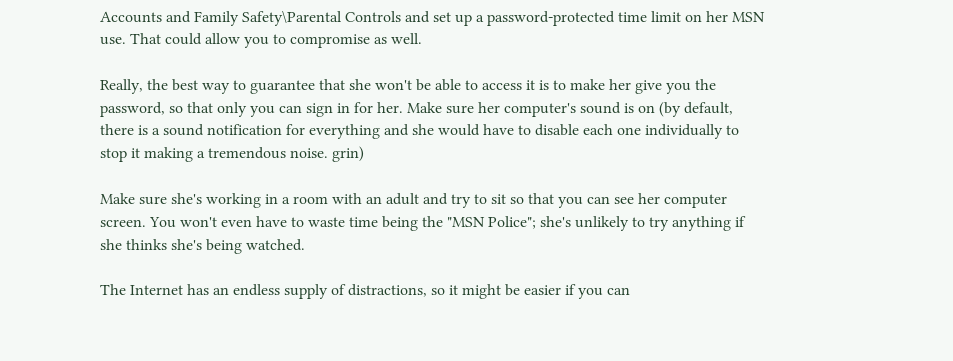Accounts and Family Safety\Parental Controls and set up a password-protected time limit on her MSN use. That could allow you to compromise as well.

Really, the best way to guarantee that she won't be able to access it is to make her give you the password, so that only you can sign in for her. Make sure her computer's sound is on (by default, there is a sound notification for everything and she would have to disable each one individually to stop it making a tremendous noise. grin)

Make sure she's working in a room with an adult and try to sit so that you can see her computer screen. You won't even have to waste time being the "MSN Police"; she's unlikely to try anything if she thinks she's being watched.

The Internet has an endless supply of distractions, so it might be easier if you can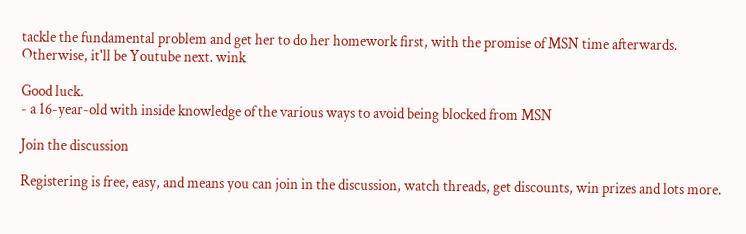tackle the fundamental problem and get her to do her homework first, with the promise of MSN time afterwards. Otherwise, it'll be Youtube next. wink

Good luck.
- a 16-year-old with inside knowledge of the various ways to avoid being blocked from MSN

Join the discussion

Registering is free, easy, and means you can join in the discussion, watch threads, get discounts, win prizes and lots more.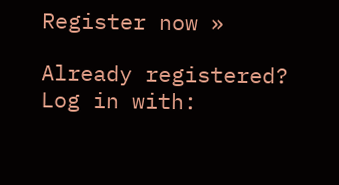Register now »

Already registered? Log in with: